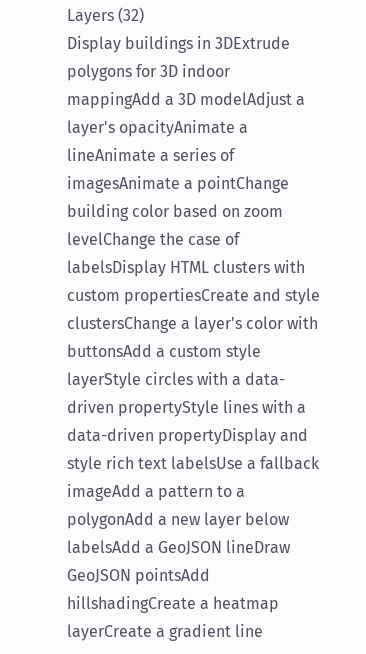Layers (32)
Display buildings in 3DExtrude polygons for 3D indoor mappingAdd a 3D modelAdjust a layer's opacityAnimate a lineAnimate a series of imagesAnimate a pointChange building color based on zoom levelChange the case of labelsDisplay HTML clusters with custom propertiesCreate and style clustersChange a layer's color with buttonsAdd a custom style layerStyle circles with a data-driven propertyStyle lines with a data-driven propertyDisplay and style rich text labelsUse a fallback imageAdd a pattern to a polygonAdd a new layer below labelsAdd a GeoJSON lineDraw GeoJSON pointsAdd hillshadingCreate a heatmap layerCreate a gradient line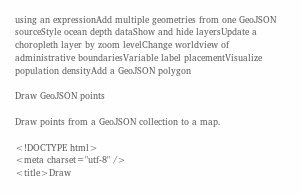using an expressionAdd multiple geometries from one GeoJSON sourceStyle ocean depth dataShow and hide layersUpdate a choropleth layer by zoom levelChange worldview of administrative boundariesVariable label placementVisualize population densityAdd a GeoJSON polygon

Draw GeoJSON points

Draw points from a GeoJSON collection to a map.

<!DOCTYPE html>
<meta charset="utf-8" />
<title>Draw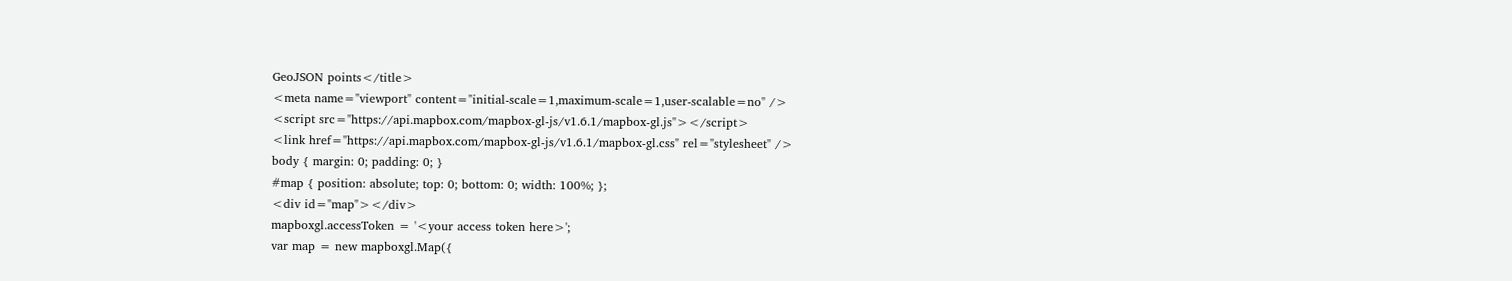GeoJSON points</title>
<meta name="viewport" content="initial-scale=1,maximum-scale=1,user-scalable=no" />
<script src="https://api.mapbox.com/mapbox-gl-js/v1.6.1/mapbox-gl.js"></script>
<link href="https://api.mapbox.com/mapbox-gl-js/v1.6.1/mapbox-gl.css" rel="stylesheet" />
body { margin: 0; padding: 0; }
#map { position: absolute; top: 0; bottom: 0; width: 100%; };
<div id="map"></div>
mapboxgl.accessToken = '<your access token here>';
var map = new mapboxgl.Map({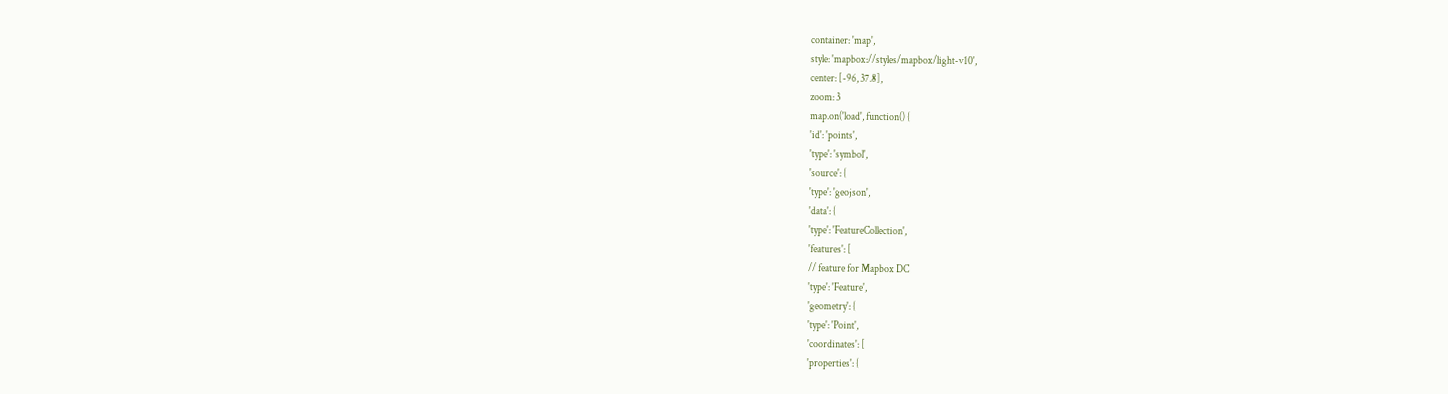container: 'map',
style: 'mapbox://styles/mapbox/light-v10',
center: [-96, 37.8],
zoom: 3
map.on('load', function() {
'id': 'points',
'type': 'symbol',
'source': {
'type': 'geojson',
'data': {
'type': 'FeatureCollection',
'features': [
// feature for Mapbox DC
'type': 'Feature',
'geometry': {
'type': 'Point',
'coordinates': [
'properties': {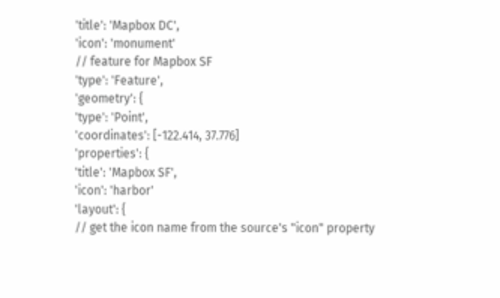'title': 'Mapbox DC',
'icon': 'monument'
// feature for Mapbox SF
'type': 'Feature',
'geometry': {
'type': 'Point',
'coordinates': [-122.414, 37.776]
'properties': {
'title': 'Mapbox SF',
'icon': 'harbor'
'layout': {
// get the icon name from the source's "icon" property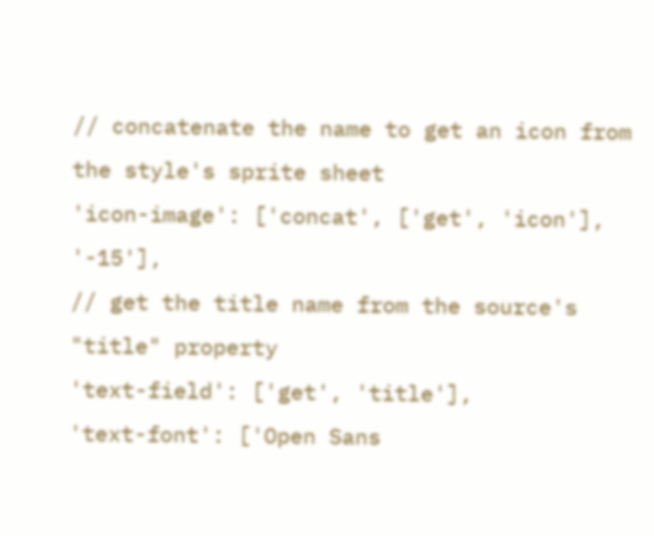// concatenate the name to get an icon from the style's sprite sheet
'icon-image': ['concat', ['get', 'icon'], '-15'],
// get the title name from the source's "title" property
'text-field': ['get', 'title'],
'text-font': ['Open Sans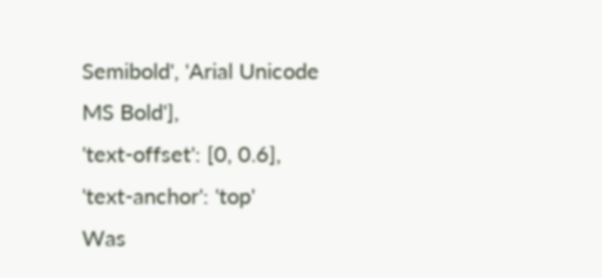Semibold', 'Arial Unicode MS Bold'],
'text-offset': [0, 0.6],
'text-anchor': 'top'
Was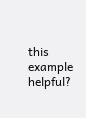this example helpful?